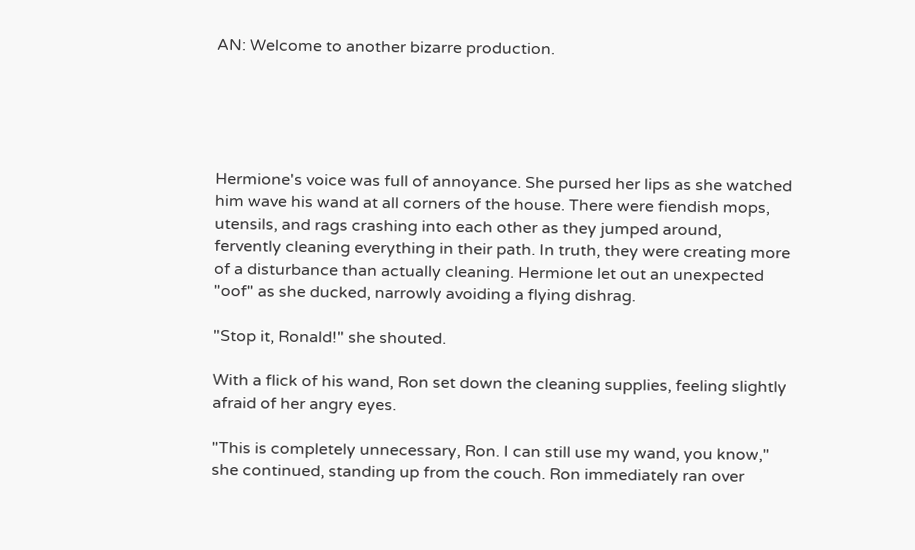AN: Welcome to another bizarre production.





Hermione's voice was full of annoyance. She pursed her lips as she watched him wave his wand at all corners of the house. There were fiendish mops, utensils, and rags crashing into each other as they jumped around, fervently cleaning everything in their path. In truth, they were creating more of a disturbance than actually cleaning. Hermione let out an unexpected "oof" as she ducked, narrowly avoiding a flying dishrag.

"Stop it, Ronald!" she shouted.

With a flick of his wand, Ron set down the cleaning supplies, feeling slightly afraid of her angry eyes.

"This is completely unnecessary, Ron. I can still use my wand, you know," she continued, standing up from the couch. Ron immediately ran over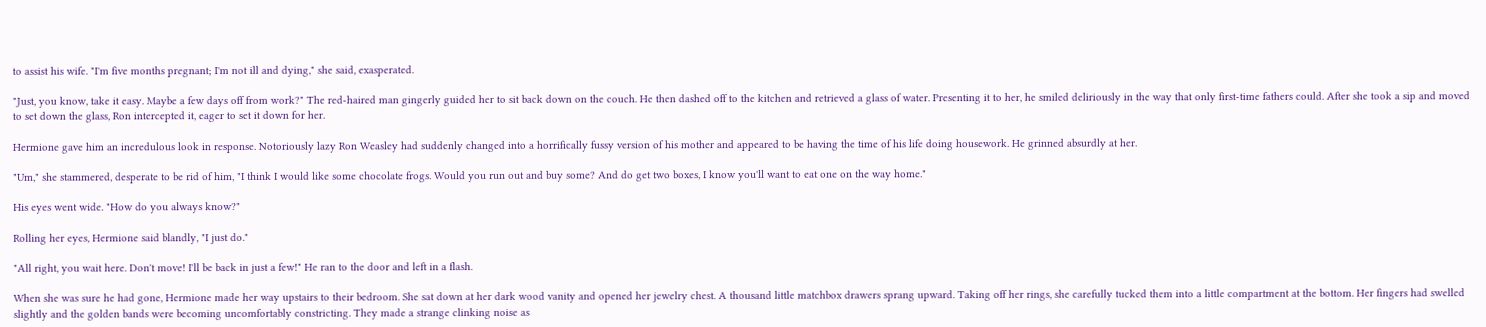to assist his wife. "I'm five months pregnant; I'm not ill and dying," she said, exasperated.

"Just, you know, take it easy. Maybe a few days off from work?" The red-haired man gingerly guided her to sit back down on the couch. He then dashed off to the kitchen and retrieved a glass of water. Presenting it to her, he smiled deliriously in the way that only first-time fathers could. After she took a sip and moved to set down the glass, Ron intercepted it, eager to set it down for her.

Hermione gave him an incredulous look in response. Notoriously lazy Ron Weasley had suddenly changed into a horrifically fussy version of his mother and appeared to be having the time of his life doing housework. He grinned absurdly at her.

"Um," she stammered, desperate to be rid of him, "I think I would like some chocolate frogs. Would you run out and buy some? And do get two boxes, I know you'll want to eat one on the way home."

His eyes went wide. "How do you always know?"

Rolling her eyes, Hermione said blandly, "I just do."

"All right, you wait here. Don't move! I'll be back in just a few!" He ran to the door and left in a flash.

When she was sure he had gone, Hermione made her way upstairs to their bedroom. She sat down at her dark wood vanity and opened her jewelry chest. A thousand little matchbox drawers sprang upward. Taking off her rings, she carefully tucked them into a little compartment at the bottom. Her fingers had swelled slightly and the golden bands were becoming uncomfortably constricting. They made a strange clinking noise as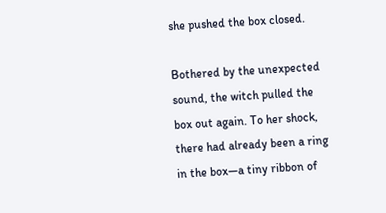she pushed the box closed.

Bothered by the unexpected sound, the witch pulled the box out again. To her shock, there had already been a ring in the box—a tiny ribbon of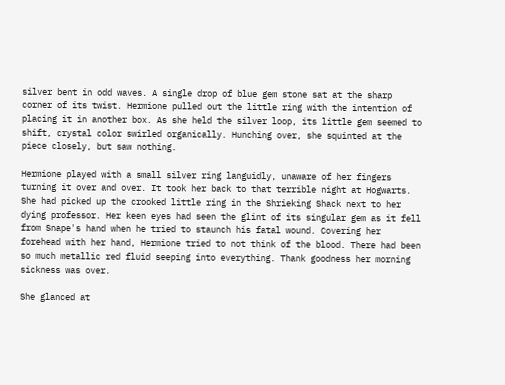silver bent in odd waves. A single drop of blue gem stone sat at the sharp corner of its twist. Hermione pulled out the little ring with the intention of placing it in another box. As she held the silver loop, its little gem seemed to shift, crystal color swirled organically. Hunching over, she squinted at the piece closely, but saw nothing.

Hermione played with a small silver ring languidly, unaware of her fingers turning it over and over. It took her back to that terrible night at Hogwarts. She had picked up the crooked little ring in the Shrieking Shack next to her dying professor. Her keen eyes had seen the glint of its singular gem as it fell from Snape's hand when he tried to staunch his fatal wound. Covering her forehead with her hand, Hermione tried to not think of the blood. There had been so much metallic red fluid seeping into everything. Thank goodness her morning sickness was over.

She glanced at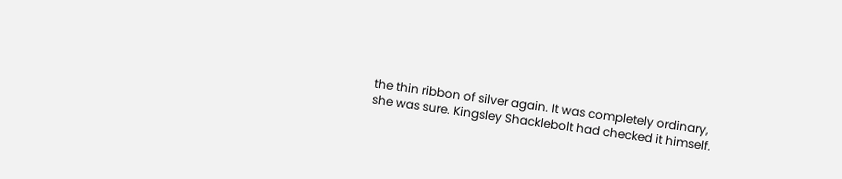the thin ribbon of silver again. It was completely ordinary, she was sure. Kingsley Shacklebolt had checked it himself.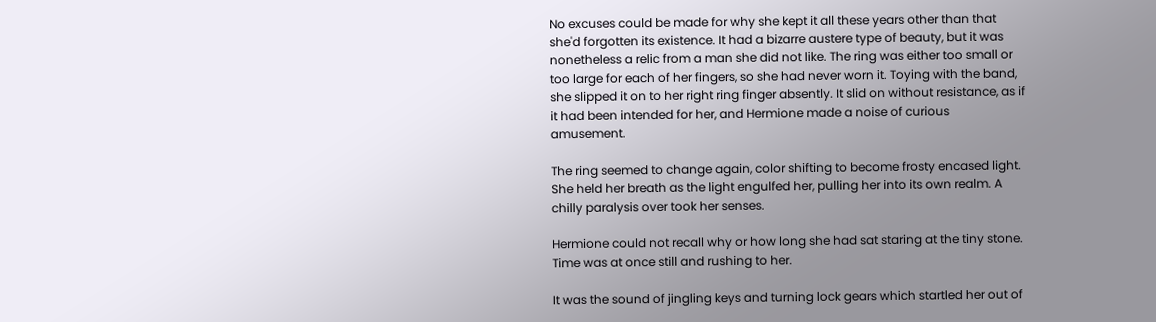No excuses could be made for why she kept it all these years other than that she'd forgotten its existence. It had a bizarre austere type of beauty, but it was nonetheless a relic from a man she did not like. The ring was either too small or too large for each of her fingers, so she had never worn it. Toying with the band, she slipped it on to her right ring finger absently. It slid on without resistance, as if it had been intended for her, and Hermione made a noise of curious amusement.

The ring seemed to change again, color shifting to become frosty encased light. She held her breath as the light engulfed her, pulling her into its own realm. A chilly paralysis over took her senses.

Hermione could not recall why or how long she had sat staring at the tiny stone. Time was at once still and rushing to her.

It was the sound of jingling keys and turning lock gears which startled her out of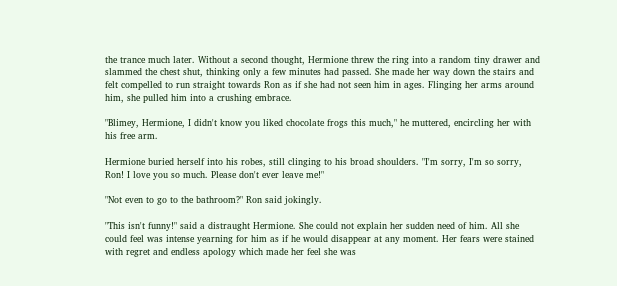the trance much later. Without a second thought, Hermione threw the ring into a random tiny drawer and slammed the chest shut, thinking only a few minutes had passed. She made her way down the stairs and felt compelled to run straight towards Ron as if she had not seen him in ages. Flinging her arms around him, she pulled him into a crushing embrace.

"Blimey, Hermione, I didn't know you liked chocolate frogs this much," he muttered, encircling her with his free arm.

Hermione buried herself into his robes, still clinging to his broad shoulders. "I'm sorry, I'm so sorry, Ron! I love you so much. Please don't ever leave me!"

"Not even to go to the bathroom?" Ron said jokingly.

"This isn't funny!" said a distraught Hermione. She could not explain her sudden need of him. All she could feel was intense yearning for him as if he would disappear at any moment. Her fears were stained with regret and endless apology which made her feel she was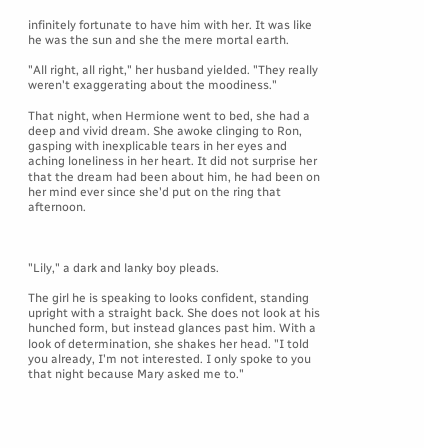infinitely fortunate to have him with her. It was like he was the sun and she the mere mortal earth.

"All right, all right," her husband yielded. "They really weren't exaggerating about the moodiness."

That night, when Hermione went to bed, she had a deep and vivid dream. She awoke clinging to Ron, gasping with inexplicable tears in her eyes and aching loneliness in her heart. It did not surprise her that the dream had been about him, he had been on her mind ever since she'd put on the ring that afternoon.



"Lily," a dark and lanky boy pleads.

The girl he is speaking to looks confident, standing upright with a straight back. She does not look at his hunched form, but instead glances past him. With a look of determination, she shakes her head. "I told you already, I'm not interested. I only spoke to you that night because Mary asked me to."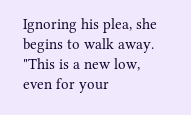Ignoring his plea, she begins to walk away. "This is a new low, even for your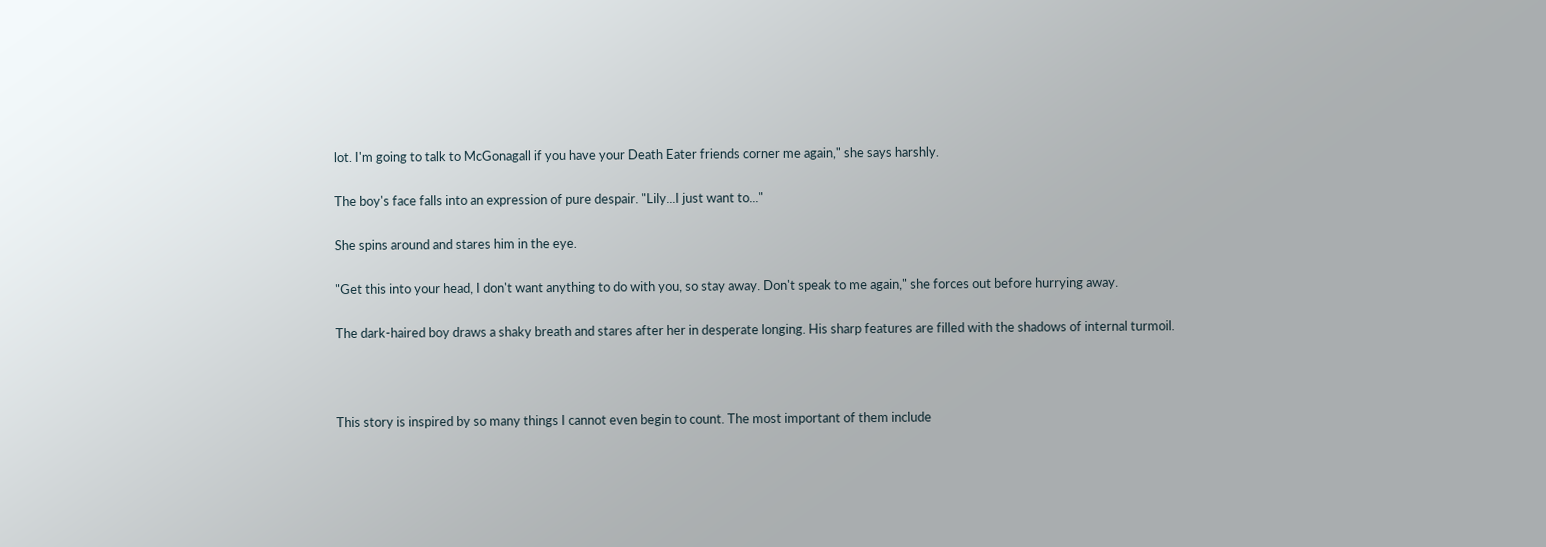lot. I'm going to talk to McGonagall if you have your Death Eater friends corner me again," she says harshly.

The boy's face falls into an expression of pure despair. "Lily...I just want to..."

She spins around and stares him in the eye.

"Get this into your head, I don't want anything to do with you, so stay away. Don't speak to me again," she forces out before hurrying away.

The dark-haired boy draws a shaky breath and stares after her in desperate longing. His sharp features are filled with the shadows of internal turmoil.



This story is inspired by so many things I cannot even begin to count. The most important of them include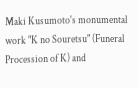Maki Kusumoto's monumental work "K no Souretsu" (Funeral Procession of K) and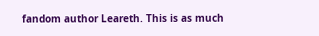fandom author Leareth. This is as much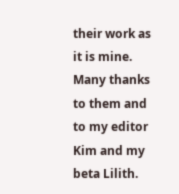their work as it is mine. Many thanks to them and to my editor Kim and my beta Lilith.